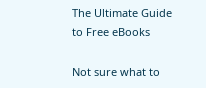The Ultimate Guide to Free eBooks

Not sure what to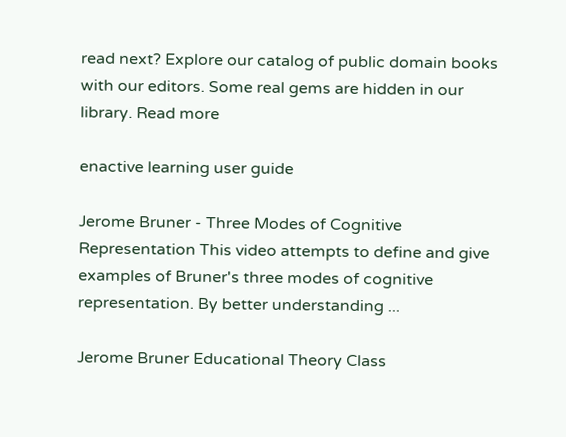read next? Explore our catalog of public domain books with our editors. Some real gems are hidden in our library. Read more

enactive learning user guide

Jerome Bruner - Three Modes of Cognitive Representation This video attempts to define and give examples of Bruner's three modes of cognitive representation. By better understanding ...

Jerome Bruner Educational Theory Class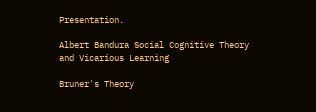Presentation.

Albert Bandura Social Cognitive Theory and Vicarious Learning

Bruner's Theory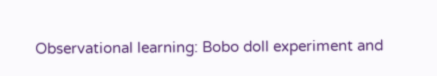Observational learning: Bobo doll experiment and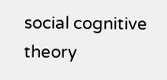social cognitive theory